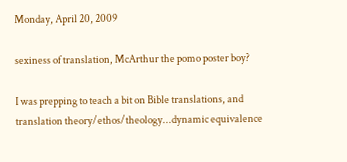Monday, April 20, 2009

sexiness of translation, McArthur the pomo poster boy?

I was prepping to teach a bit on Bible translations, and translation theory/ethos/theology...dynamic equivalence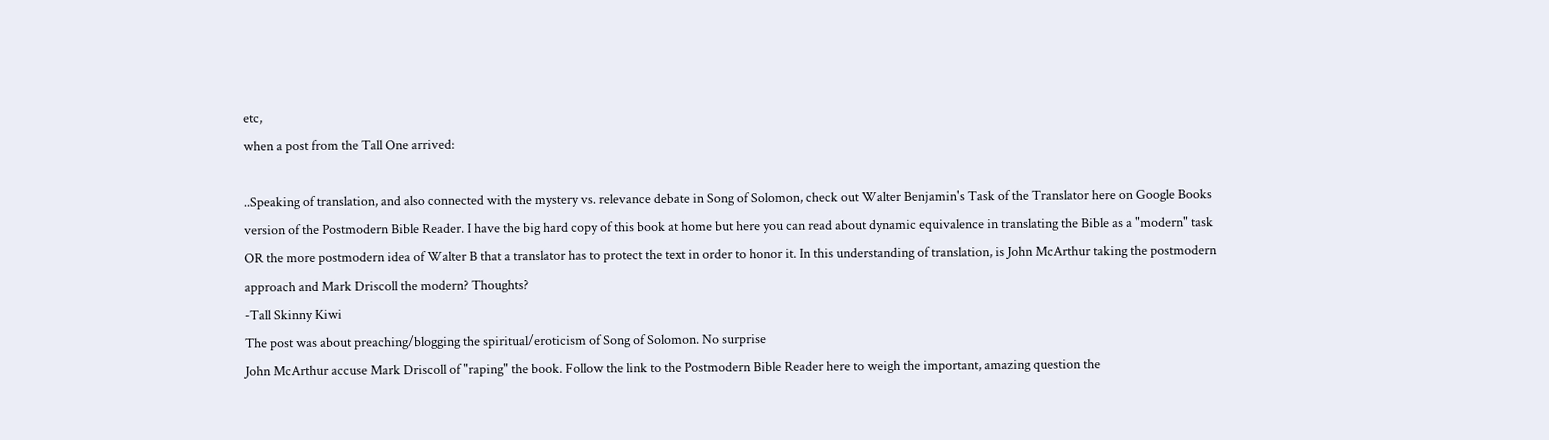etc,
when a post from the Tall One arrived:

..Speaking of translation, and also connected with the mystery vs. relevance debate in Song of Solomon, check out Walter Benjamin's Task of the Translator here on Google Books version of the Postmodern Bible Reader. I have the big hard copy of this book at home but here you can read about dynamic equivalence in translating the Bible as a "modern" task OR the more postmodern idea of Walter B that a translator has to protect the text in order to honor it. In this understanding of translation, is John McArthur taking the postmodern approach and Mark Driscoll the modern? Thoughts?
-Tall Skinny Kiwi
The post was about preaching/blogging the spiritual/eroticism of Song of Solomon. No surprise
John McArthur accuse Mark Driscoll of "raping" the book. Follow the link to the Postmodern Bible Reader here to weigh the important, amazing question the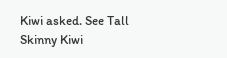Kiwi asked. See Tall Skinny Kiwi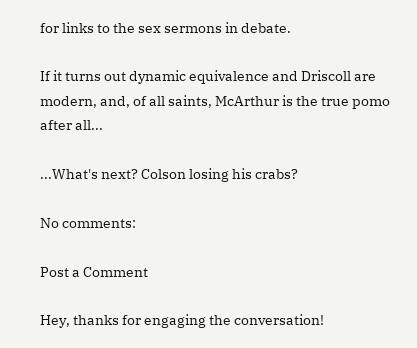for links to the sex sermons in debate.

If it turns out dynamic equivalence and Driscoll are modern, and, of all saints, McArthur is the true pomo after all...

...What's next? Colson losing his crabs?

No comments:

Post a Comment

Hey, thanks for engaging the conversation!